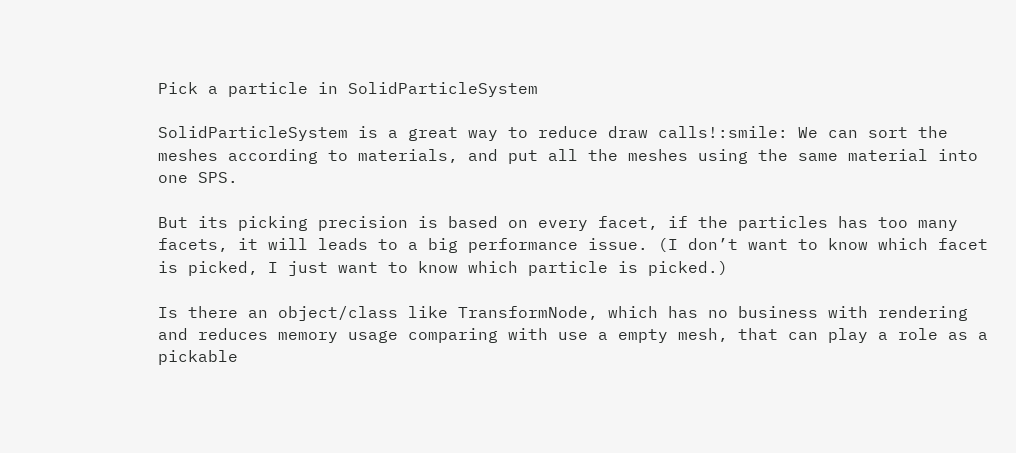Pick a particle in SolidParticleSystem

SolidParticleSystem is a great way to reduce draw calls!:smile: We can sort the meshes according to materials, and put all the meshes using the same material into one SPS.

But its picking precision is based on every facet, if the particles has too many facets, it will leads to a big performance issue. (I don’t want to know which facet is picked, I just want to know which particle is picked.)

Is there an object/class like TransformNode, which has no business with rendering and reduces memory usage comparing with use a empty mesh, that can play a role as a pickable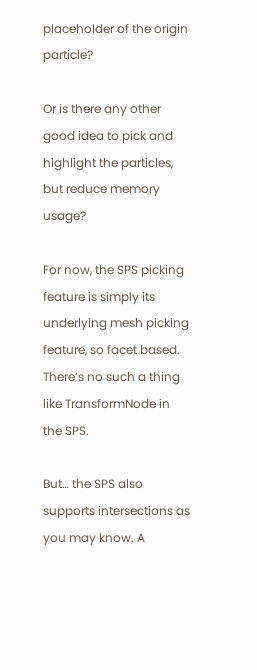placeholder of the origin particle?

Or is there any other good idea to pick and highlight the particles, but reduce memory usage?

For now, the SPS picking feature is simply its underlying mesh picking feature, so facet based. There’s no such a thing like TransformNode in the SPS.

But… the SPS also supports intersections as you may know. A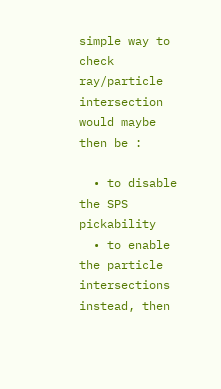simple way to check ray/particle intersection would maybe then be :

  • to disable the SPS pickability
  • to enable the particle intersections instead, then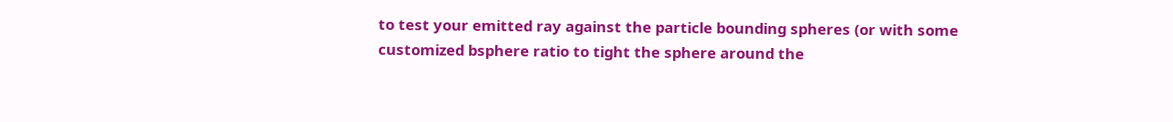to test your emitted ray against the particle bounding spheres (or with some customized bsphere ratio to tight the sphere around the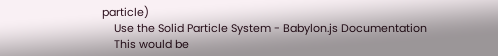particle)
    Use the Solid Particle System - Babylon.js Documentation
    This would be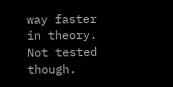way faster in theory. Not tested though.